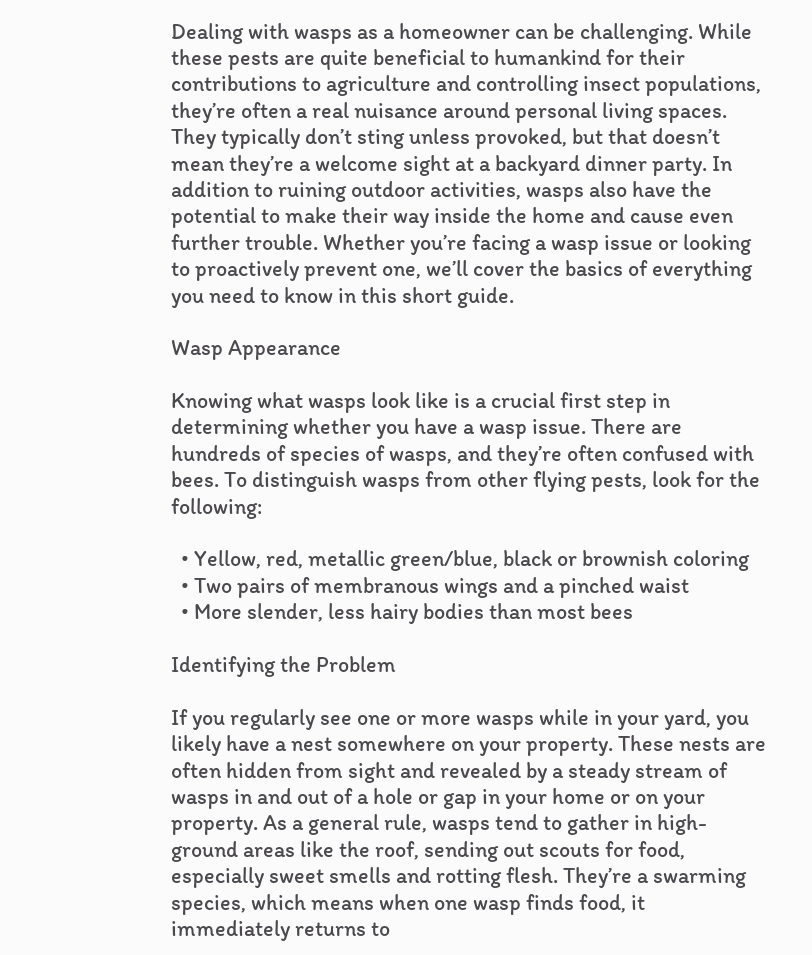Dealing with wasps as a homeowner can be challenging. While these pests are quite beneficial to humankind for their contributions to agriculture and controlling insect populations, they’re often a real nuisance around personal living spaces. They typically don’t sting unless provoked, but that doesn’t mean they’re a welcome sight at a backyard dinner party. In addition to ruining outdoor activities, wasps also have the potential to make their way inside the home and cause even further trouble. Whether you’re facing a wasp issue or looking to proactively prevent one, we’ll cover the basics of everything you need to know in this short guide.

Wasp Appearance

Knowing what wasps look like is a crucial first step in determining whether you have a wasp issue. There are hundreds of species of wasps, and they’re often confused with bees. To distinguish wasps from other flying pests, look for the following:

  • Yellow, red, metallic green/blue, black or brownish coloring
  • Two pairs of membranous wings and a pinched waist
  • More slender, less hairy bodies than most bees

Identifying the Problem

If you regularly see one or more wasps while in your yard, you likely have a nest somewhere on your property. These nests are often hidden from sight and revealed by a steady stream of wasps in and out of a hole or gap in your home or on your property. As a general rule, wasps tend to gather in high-ground areas like the roof, sending out scouts for food, especially sweet smells and rotting flesh. They’re a swarming species, which means when one wasp finds food, it immediately returns to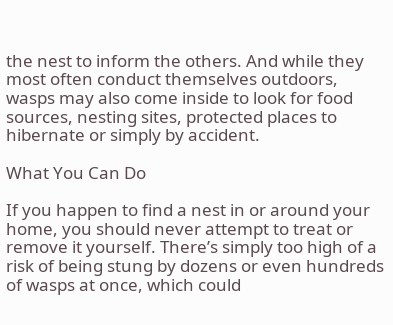the nest to inform the others. And while they most often conduct themselves outdoors, wasps may also come inside to look for food sources, nesting sites, protected places to hibernate or simply by accident.

What You Can Do

If you happen to find a nest in or around your home, you should never attempt to treat or remove it yourself. There’s simply too high of a risk of being stung by dozens or even hundreds of wasps at once, which could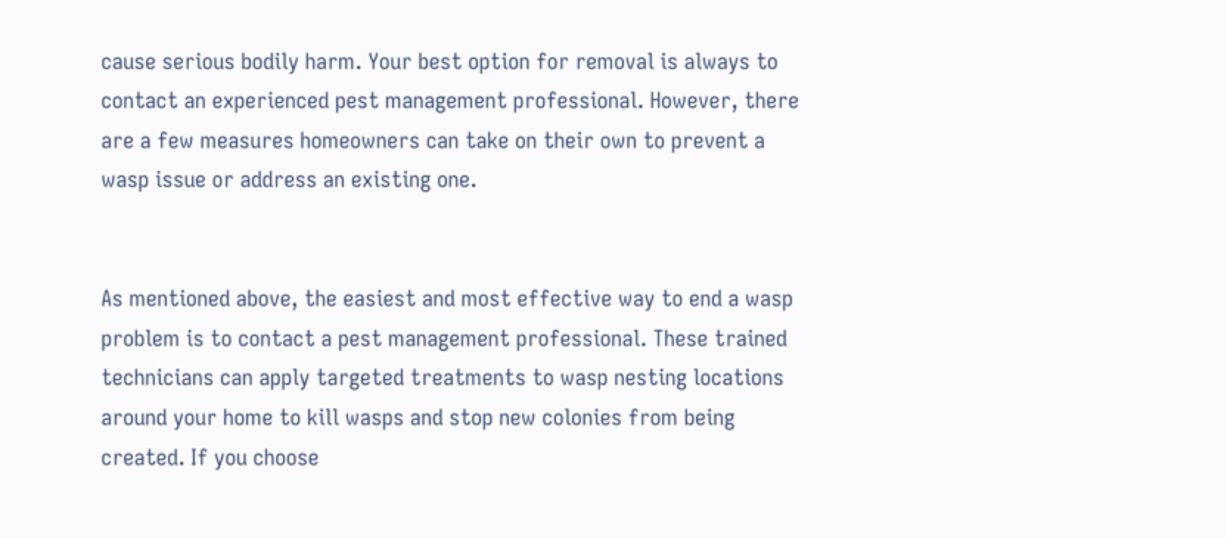cause serious bodily harm. Your best option for removal is always to contact an experienced pest management professional. However, there are a few measures homeowners can take on their own to prevent a wasp issue or address an existing one.


As mentioned above, the easiest and most effective way to end a wasp problem is to contact a pest management professional. These trained technicians can apply targeted treatments to wasp nesting locations around your home to kill wasps and stop new colonies from being created. If you choose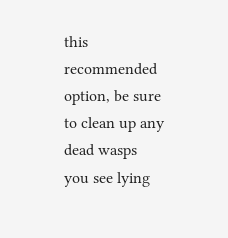this recommended option, be sure to clean up any dead wasps you see lying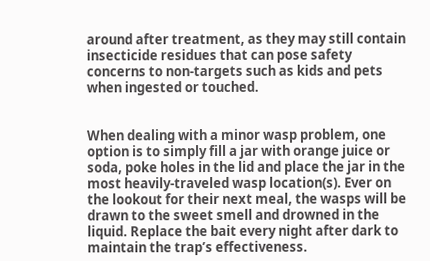around after treatment, as they may still contain insecticide residues that can pose safety concerns to non-targets such as kids and pets when ingested or touched.


When dealing with a minor wasp problem, one option is to simply fill a jar with orange juice or soda, poke holes in the lid and place the jar in the most heavily-traveled wasp location(s). Ever on the lookout for their next meal, the wasps will be drawn to the sweet smell and drowned in the liquid. Replace the bait every night after dark to maintain the trap’s effectiveness.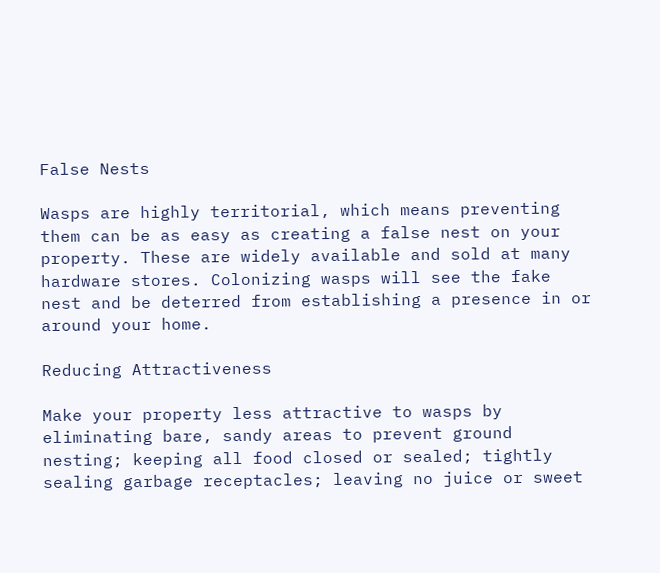False Nests

Wasps are highly territorial, which means preventing them can be as easy as creating a false nest on your property. These are widely available and sold at many hardware stores. Colonizing wasps will see the fake nest and be deterred from establishing a presence in or around your home.

Reducing Attractiveness

Make your property less attractive to wasps by eliminating bare, sandy areas to prevent ground nesting; keeping all food closed or sealed; tightly sealing garbage receptacles; leaving no juice or sweet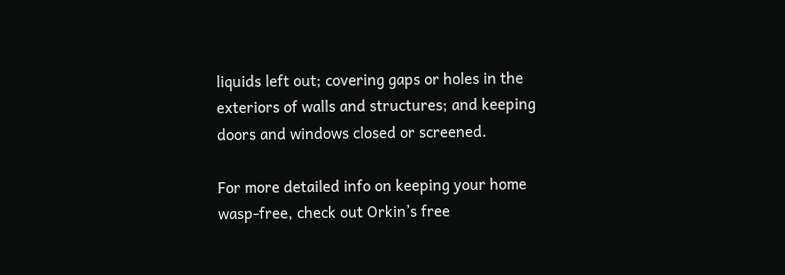liquids left out; covering gaps or holes in the exteriors of walls and structures; and keeping doors and windows closed or screened.

For more detailed info on keeping your home wasp-free, check out Orkin’s free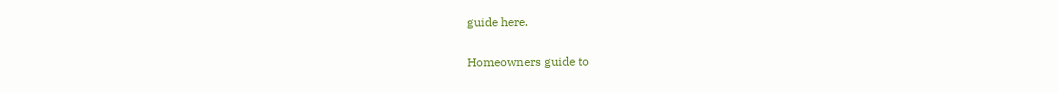guide here.

Homeowners guide to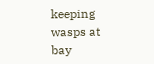keeping wasps at bay